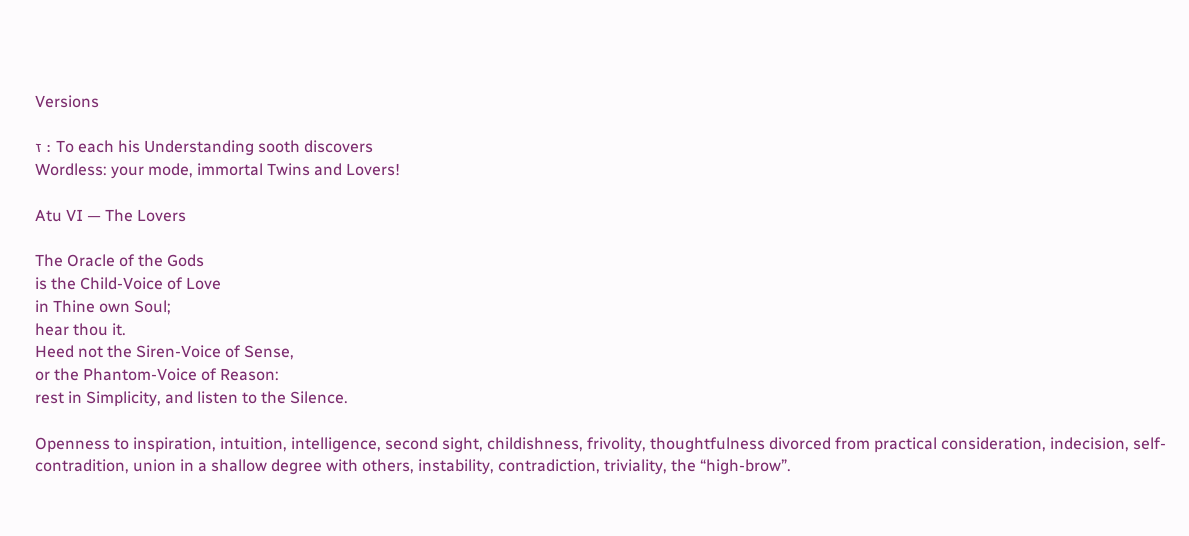Versions

ז : To each his Understanding sooth discovers
Wordless: your mode, immortal Twins and Lovers!

Atu VI — The Lovers

The Oracle of the Gods
is the Child-Voice of Love
in Thine own Soul;
hear thou it.
Heed not the Siren-Voice of Sense,
or the Phantom-Voice of Reason:
rest in Simplicity, and listen to the Silence.

Openness to inspiration, intuition, intelligence, second sight, childishness, frivolity, thoughtfulness divorced from practical consideration, indecision, self-contradition, union in a shallow degree with others, instability, contradiction, triviality, the “high-brow”.